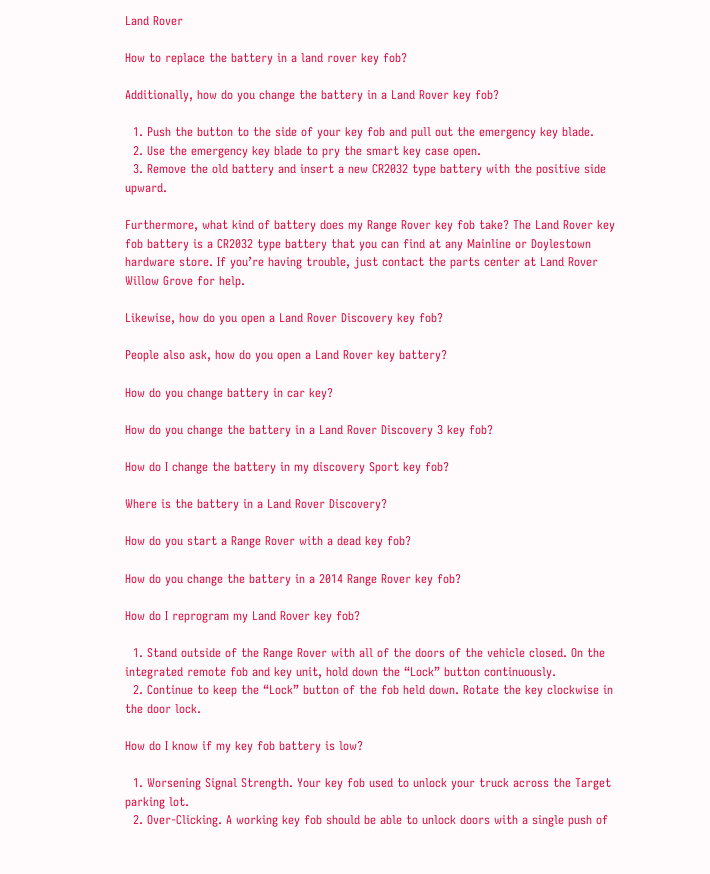Land Rover

How to replace the battery in a land rover key fob?

Additionally, how do you change the battery in a Land Rover key fob?

  1. Push the button to the side of your key fob and pull out the emergency key blade.
  2. Use the emergency key blade to pry the smart key case open.
  3. Remove the old battery and insert a new CR2032 type battery with the positive side upward.

Furthermore, what kind of battery does my Range Rover key fob take? The Land Rover key fob battery is a CR2032 type battery that you can find at any Mainline or Doylestown hardware store. If you’re having trouble, just contact the parts center at Land Rover Willow Grove for help.

Likewise, how do you open a Land Rover Discovery key fob?

People also ask, how do you open a Land Rover key battery?

How do you change battery in car key?

How do you change the battery in a Land Rover Discovery 3 key fob?

How do I change the battery in my discovery Sport key fob?

Where is the battery in a Land Rover Discovery?

How do you start a Range Rover with a dead key fob?

How do you change the battery in a 2014 Range Rover key fob?

How do I reprogram my Land Rover key fob?

  1. Stand outside of the Range Rover with all of the doors of the vehicle closed. On the integrated remote fob and key unit, hold down the “Lock” button continuously.
  2. Continue to keep the “Lock” button of the fob held down. Rotate the key clockwise in the door lock.

How do I know if my key fob battery is low?

  1. Worsening Signal Strength. Your key fob used to unlock your truck across the Target parking lot.
  2. Over-Clicking. A working key fob should be able to unlock doors with a single push of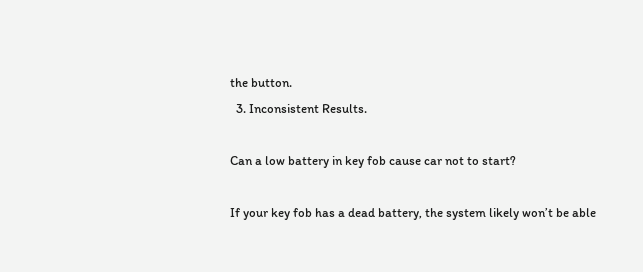the button.
  3. Inconsistent Results.

Can a low battery in key fob cause car not to start?

If your key fob has a dead battery, the system likely won’t be able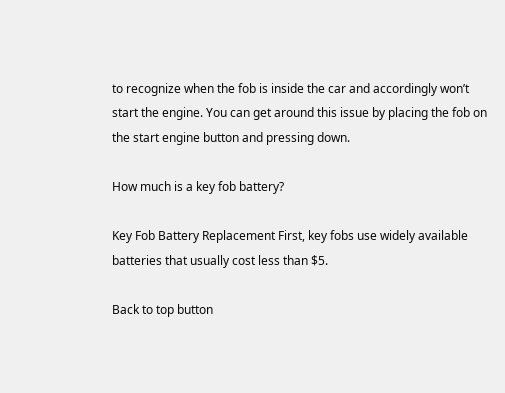to recognize when the fob is inside the car and accordingly won’t start the engine. You can get around this issue by placing the fob on the start engine button and pressing down.

How much is a key fob battery?

Key Fob Battery Replacement First, key fobs use widely available batteries that usually cost less than $5.

Back to top button